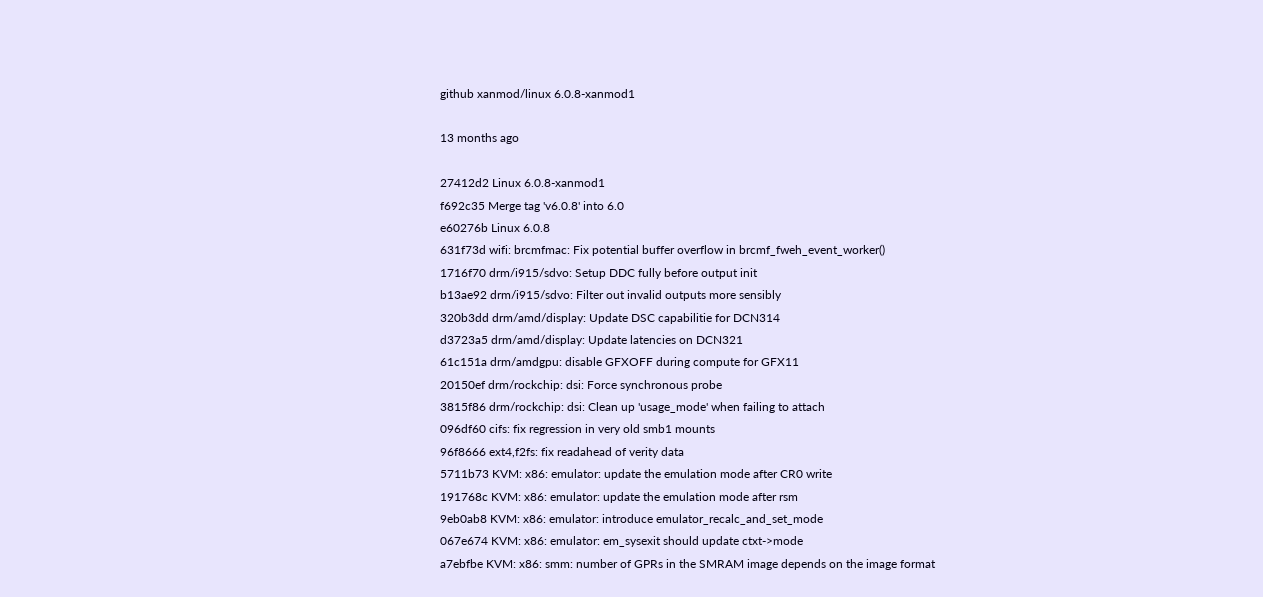github xanmod/linux 6.0.8-xanmod1

13 months ago

27412d2 Linux 6.0.8-xanmod1
f692c35 Merge tag 'v6.0.8' into 6.0
e60276b Linux 6.0.8
631f73d wifi: brcmfmac: Fix potential buffer overflow in brcmf_fweh_event_worker()
1716f70 drm/i915/sdvo: Setup DDC fully before output init
b13ae92 drm/i915/sdvo: Filter out invalid outputs more sensibly
320b3dd drm/amd/display: Update DSC capabilitie for DCN314
d3723a5 drm/amd/display: Update latencies on DCN321
61c151a drm/amdgpu: disable GFXOFF during compute for GFX11
20150ef drm/rockchip: dsi: Force synchronous probe
3815f86 drm/rockchip: dsi: Clean up 'usage_mode' when failing to attach
096df60 cifs: fix regression in very old smb1 mounts
96f8666 ext4,f2fs: fix readahead of verity data
5711b73 KVM: x86: emulator: update the emulation mode after CR0 write
191768c KVM: x86: emulator: update the emulation mode after rsm
9eb0ab8 KVM: x86: emulator: introduce emulator_recalc_and_set_mode
067e674 KVM: x86: emulator: em_sysexit should update ctxt->mode
a7ebfbe KVM: x86: smm: number of GPRs in the SMRAM image depends on the image format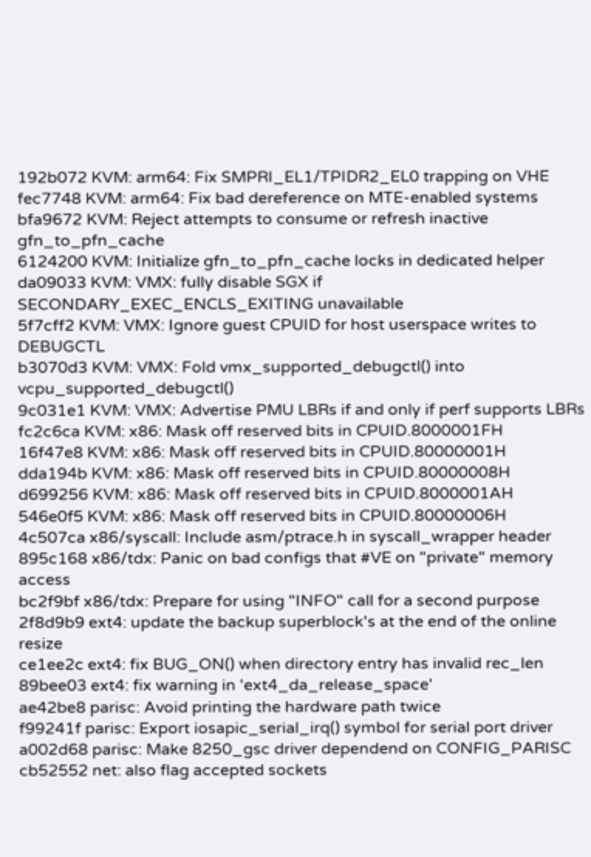192b072 KVM: arm64: Fix SMPRI_EL1/TPIDR2_EL0 trapping on VHE
fec7748 KVM: arm64: Fix bad dereference on MTE-enabled systems
bfa9672 KVM: Reject attempts to consume or refresh inactive gfn_to_pfn_cache
6124200 KVM: Initialize gfn_to_pfn_cache locks in dedicated helper
da09033 KVM: VMX: fully disable SGX if SECONDARY_EXEC_ENCLS_EXITING unavailable
5f7cff2 KVM: VMX: Ignore guest CPUID for host userspace writes to DEBUGCTL
b3070d3 KVM: VMX: Fold vmx_supported_debugctl() into vcpu_supported_debugctl()
9c031e1 KVM: VMX: Advertise PMU LBRs if and only if perf supports LBRs
fc2c6ca KVM: x86: Mask off reserved bits in CPUID.8000001FH
16f47e8 KVM: x86: Mask off reserved bits in CPUID.80000001H
dda194b KVM: x86: Mask off reserved bits in CPUID.80000008H
d699256 KVM: x86: Mask off reserved bits in CPUID.8000001AH
546e0f5 KVM: x86: Mask off reserved bits in CPUID.80000006H
4c507ca x86/syscall: Include asm/ptrace.h in syscall_wrapper header
895c168 x86/tdx: Panic on bad configs that #VE on "private" memory access
bc2f9bf x86/tdx: Prepare for using "INFO" call for a second purpose
2f8d9b9 ext4: update the backup superblock's at the end of the online resize
ce1ee2c ext4: fix BUG_ON() when directory entry has invalid rec_len
89bee03 ext4: fix warning in 'ext4_da_release_space'
ae42be8 parisc: Avoid printing the hardware path twice
f99241f parisc: Export iosapic_serial_irq() symbol for serial port driver
a002d68 parisc: Make 8250_gsc driver dependend on CONFIG_PARISC
cb52552 net: also flag accepted sockets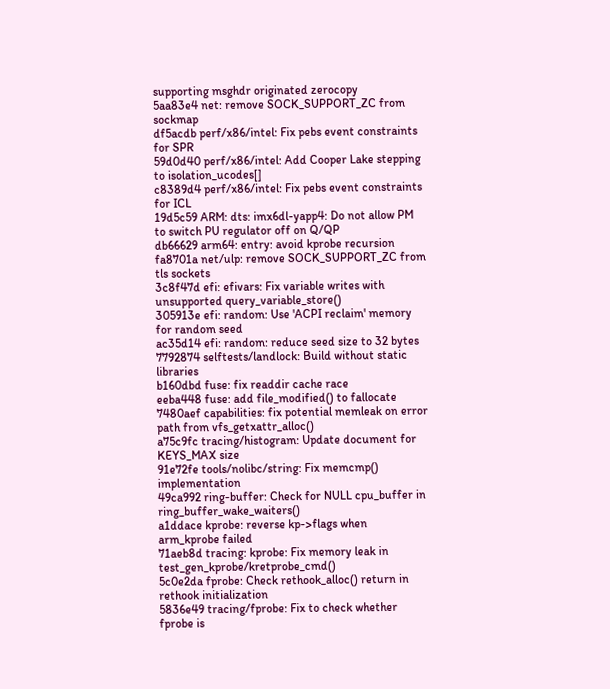supporting msghdr originated zerocopy
5aa83e4 net: remove SOCK_SUPPORT_ZC from sockmap
df5acdb perf/x86/intel: Fix pebs event constraints for SPR
59d0d40 perf/x86/intel: Add Cooper Lake stepping to isolation_ucodes[]
c8389d4 perf/x86/intel: Fix pebs event constraints for ICL
19d5c59 ARM: dts: imx6dl-yapp4: Do not allow PM to switch PU regulator off on Q/QP
db66629 arm64: entry: avoid kprobe recursion
fa8701a net/ulp: remove SOCK_SUPPORT_ZC from tls sockets
3c8f47d efi: efivars: Fix variable writes with unsupported query_variable_store()
305913e efi: random: Use 'ACPI reclaim' memory for random seed
ac35d14 efi: random: reduce seed size to 32 bytes
7792874 selftests/landlock: Build without static libraries
b160dbd fuse: fix readdir cache race
eeba448 fuse: add file_modified() to fallocate
7480aef capabilities: fix potential memleak on error path from vfs_getxattr_alloc()
a75c9fc tracing/histogram: Update document for KEYS_MAX size
91e72fe tools/nolibc/string: Fix memcmp() implementation
49ca992 ring-buffer: Check for NULL cpu_buffer in ring_buffer_wake_waiters()
a1ddace kprobe: reverse kp->flags when arm_kprobe failed
71aeb8d tracing: kprobe: Fix memory leak in test_gen_kprobe/kretprobe_cmd()
5c0e2da fprobe: Check rethook_alloc() return in rethook initialization
5836e49 tracing/fprobe: Fix to check whether fprobe is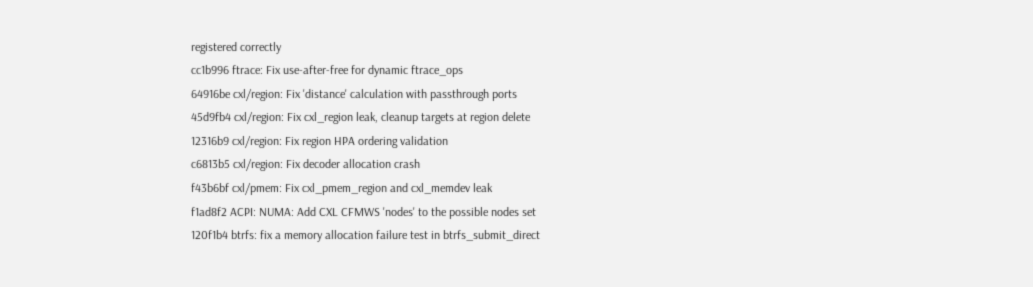registered correctly
cc1b996 ftrace: Fix use-after-free for dynamic ftrace_ops
64916be cxl/region: Fix 'distance' calculation with passthrough ports
45d9fb4 cxl/region: Fix cxl_region leak, cleanup targets at region delete
12316b9 cxl/region: Fix region HPA ordering validation
c6813b5 cxl/region: Fix decoder allocation crash
f43b6bf cxl/pmem: Fix cxl_pmem_region and cxl_memdev leak
f1ad8f2 ACPI: NUMA: Add CXL CFMWS 'nodes' to the possible nodes set
120f1b4 btrfs: fix a memory allocation failure test in btrfs_submit_direct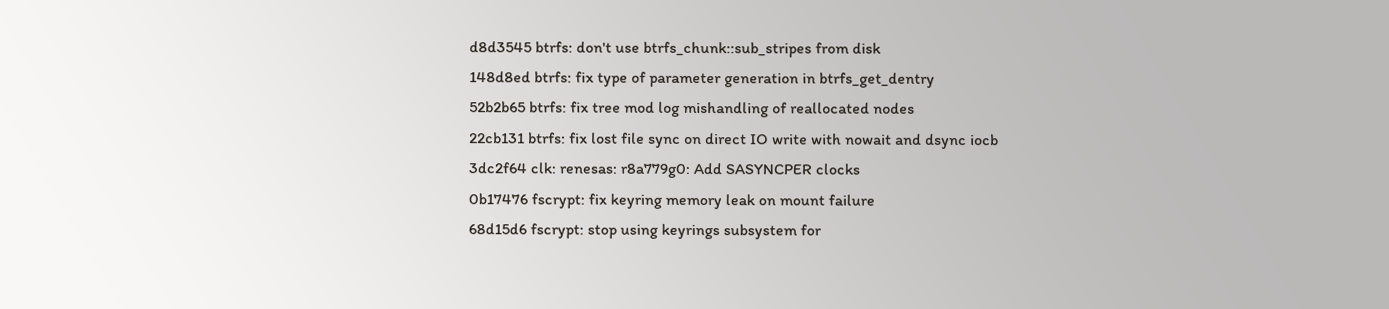d8d3545 btrfs: don't use btrfs_chunk::sub_stripes from disk
148d8ed btrfs: fix type of parameter generation in btrfs_get_dentry
52b2b65 btrfs: fix tree mod log mishandling of reallocated nodes
22cb131 btrfs: fix lost file sync on direct IO write with nowait and dsync iocb
3dc2f64 clk: renesas: r8a779g0: Add SASYNCPER clocks
0b17476 fscrypt: fix keyring memory leak on mount failure
68d15d6 fscrypt: stop using keyrings subsystem for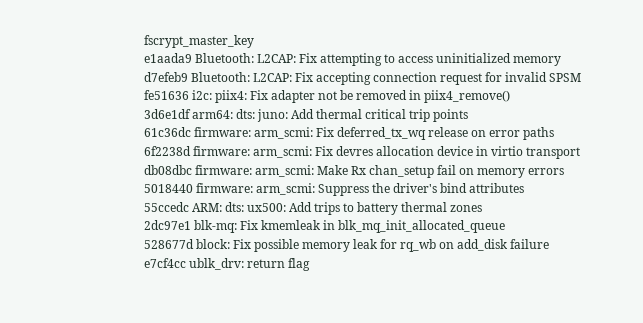fscrypt_master_key
e1aada9 Bluetooth: L2CAP: Fix attempting to access uninitialized memory
d7efeb9 Bluetooth: L2CAP: Fix accepting connection request for invalid SPSM
fe51636 i2c: piix4: Fix adapter not be removed in piix4_remove()
3d6e1df arm64: dts: juno: Add thermal critical trip points
61c36dc firmware: arm_scmi: Fix deferred_tx_wq release on error paths
6f2238d firmware: arm_scmi: Fix devres allocation device in virtio transport
db08dbc firmware: arm_scmi: Make Rx chan_setup fail on memory errors
5018440 firmware: arm_scmi: Suppress the driver's bind attributes
55ccedc ARM: dts: ux500: Add trips to battery thermal zones
2dc97e1 blk-mq: Fix kmemleak in blk_mq_init_allocated_queue
528677d block: Fix possible memory leak for rq_wb on add_disk failure
e7cf4cc ublk_drv: return flag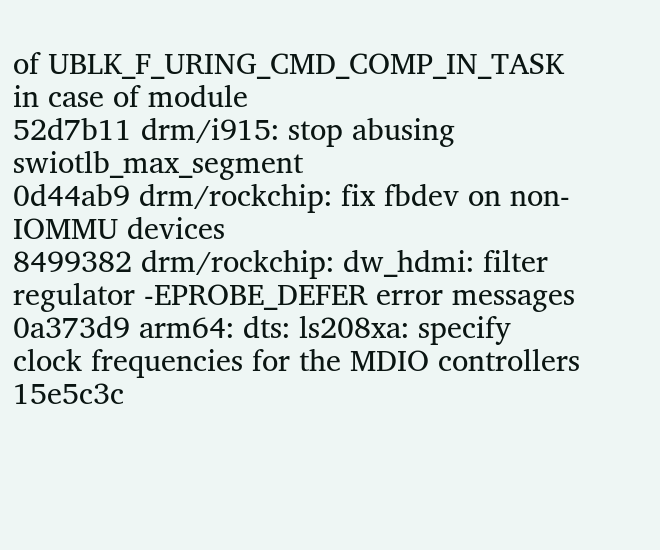of UBLK_F_URING_CMD_COMP_IN_TASK in case of module
52d7b11 drm/i915: stop abusing swiotlb_max_segment
0d44ab9 drm/rockchip: fix fbdev on non-IOMMU devices
8499382 drm/rockchip: dw_hdmi: filter regulator -EPROBE_DEFER error messages
0a373d9 arm64: dts: ls208xa: specify clock frequencies for the MDIO controllers
15e5c3c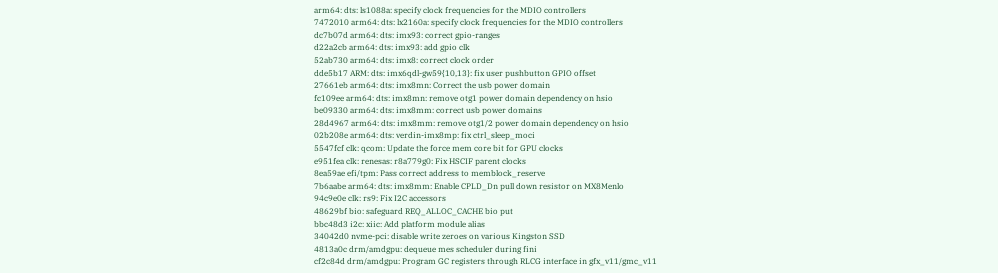arm64: dts: ls1088a: specify clock frequencies for the MDIO controllers
7472010 arm64: dts: lx2160a: specify clock frequencies for the MDIO controllers
dc7b07d arm64: dts: imx93: correct gpio-ranges
d22a2cb arm64: dts: imx93: add gpio clk
52ab730 arm64: dts: imx8: correct clock order
dde5b17 ARM: dts: imx6qdl-gw59{10,13}: fix user pushbutton GPIO offset
27661eb arm64: dts: imx8mn: Correct the usb power domain
fc109ee arm64: dts: imx8mn: remove otg1 power domain dependency on hsio
be09330 arm64: dts: imx8mm: correct usb power domains
28d4967 arm64: dts: imx8mm: remove otg1/2 power domain dependency on hsio
02b208e arm64: dts: verdin-imx8mp: fix ctrl_sleep_moci
5547fcf clk: qcom: Update the force mem core bit for GPU clocks
e951fea clk: renesas: r8a779g0: Fix HSCIF parent clocks
8ea59ae efi/tpm: Pass correct address to memblock_reserve
7b6aabe arm64: dts: imx8mm: Enable CPLD_Dn pull down resistor on MX8Menlo
94c9e0e clk: rs9: Fix I2C accessors
48629bf bio: safeguard REQ_ALLOC_CACHE bio put
bbc48d3 i2c: xiic: Add platform module alias
34042d0 nvme-pci: disable write zeroes on various Kingston SSD
4813a0c drm/amdgpu: dequeue mes scheduler during fini
cf2c84d drm/amdgpu: Program GC registers through RLCG interface in gfx_v11/gmc_v11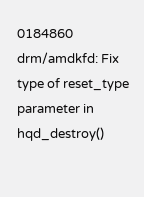0184860 drm/amdkfd: Fix type of reset_type parameter in hqd_destroy()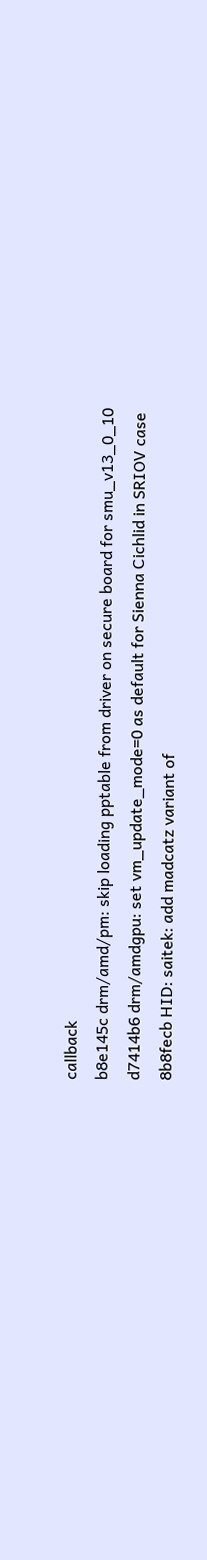callback
b8e145c drm/amd/pm: skip loading pptable from driver on secure board for smu_v13_0_10
d7414b6 drm/amdgpu: set vm_update_mode=0 as default for Sienna Cichlid in SRIOV case
8b8fecb HID: saitek: add madcatz variant of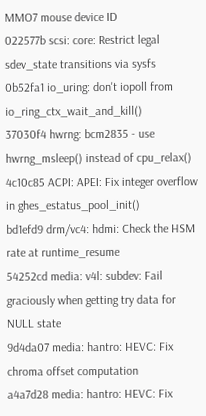MMO7 mouse device ID
022577b scsi: core: Restrict legal sdev_state transitions via sysfs
0b52fa1 io_uring: don't iopoll from io_ring_ctx_wait_and_kill()
37030f4 hwrng: bcm2835 - use hwrng_msleep() instead of cpu_relax()
4c10c85 ACPI: APEI: Fix integer overflow in ghes_estatus_pool_init()
bd1efd9 drm/vc4: hdmi: Check the HSM rate at runtime_resume
54252cd media: v4l: subdev: Fail graciously when getting try data for NULL state
9d4da07 media: hantro: HEVC: Fix chroma offset computation
a4a7d28 media: hantro: HEVC: Fix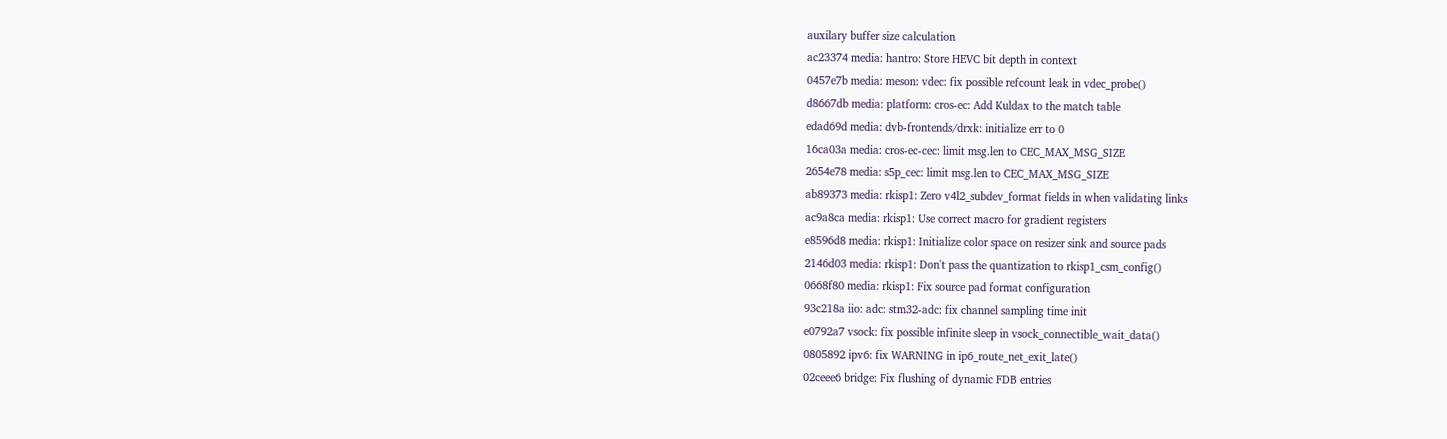auxilary buffer size calculation
ac23374 media: hantro: Store HEVC bit depth in context
0457e7b media: meson: vdec: fix possible refcount leak in vdec_probe()
d8667db media: platform: cros-ec: Add Kuldax to the match table
edad69d media: dvb-frontends/drxk: initialize err to 0
16ca03a media: cros-ec-cec: limit msg.len to CEC_MAX_MSG_SIZE
2654e78 media: s5p_cec: limit msg.len to CEC_MAX_MSG_SIZE
ab89373 media: rkisp1: Zero v4l2_subdev_format fields in when validating links
ac9a8ca media: rkisp1: Use correct macro for gradient registers
e8596d8 media: rkisp1: Initialize color space on resizer sink and source pads
2146d03 media: rkisp1: Don't pass the quantization to rkisp1_csm_config()
0668f80 media: rkisp1: Fix source pad format configuration
93c218a iio: adc: stm32-adc: fix channel sampling time init
e0792a7 vsock: fix possible infinite sleep in vsock_connectible_wait_data()
0805892 ipv6: fix WARNING in ip6_route_net_exit_late()
02ceee6 bridge: Fix flushing of dynamic FDB entries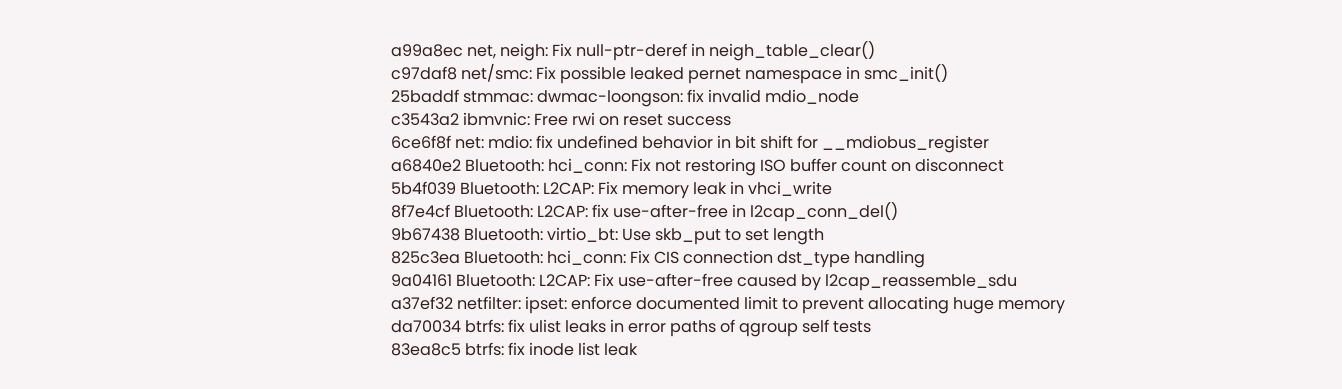a99a8ec net, neigh: Fix null-ptr-deref in neigh_table_clear()
c97daf8 net/smc: Fix possible leaked pernet namespace in smc_init()
25baddf stmmac: dwmac-loongson: fix invalid mdio_node
c3543a2 ibmvnic: Free rwi on reset success
6ce6f8f net: mdio: fix undefined behavior in bit shift for __mdiobus_register
a6840e2 Bluetooth: hci_conn: Fix not restoring ISO buffer count on disconnect
5b4f039 Bluetooth: L2CAP: Fix memory leak in vhci_write
8f7e4cf Bluetooth: L2CAP: fix use-after-free in l2cap_conn_del()
9b67438 Bluetooth: virtio_bt: Use skb_put to set length
825c3ea Bluetooth: hci_conn: Fix CIS connection dst_type handling
9a04161 Bluetooth: L2CAP: Fix use-after-free caused by l2cap_reassemble_sdu
a37ef32 netfilter: ipset: enforce documented limit to prevent allocating huge memory
da70034 btrfs: fix ulist leaks in error paths of qgroup self tests
83ea8c5 btrfs: fix inode list leak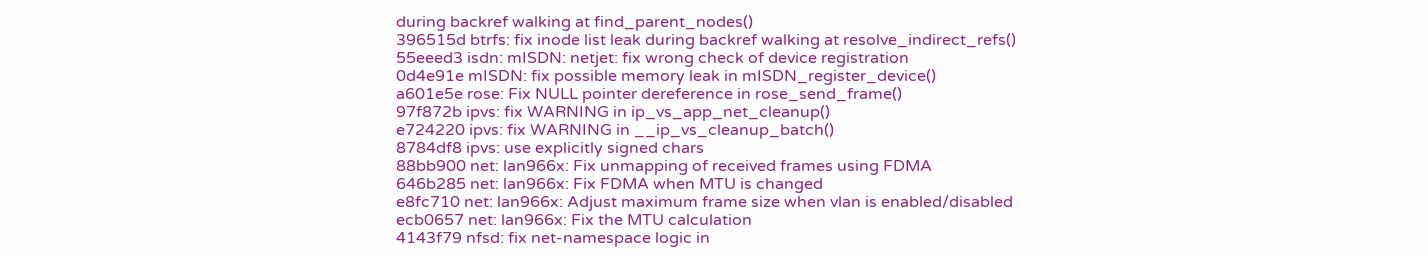during backref walking at find_parent_nodes()
396515d btrfs: fix inode list leak during backref walking at resolve_indirect_refs()
55eeed3 isdn: mISDN: netjet: fix wrong check of device registration
0d4e91e mISDN: fix possible memory leak in mISDN_register_device()
a601e5e rose: Fix NULL pointer dereference in rose_send_frame()
97f872b ipvs: fix WARNING in ip_vs_app_net_cleanup()
e724220 ipvs: fix WARNING in __ip_vs_cleanup_batch()
8784df8 ipvs: use explicitly signed chars
88bb900 net: lan966x: Fix unmapping of received frames using FDMA
646b285 net: lan966x: Fix FDMA when MTU is changed
e8fc710 net: lan966x: Adjust maximum frame size when vlan is enabled/disabled
ecb0657 net: lan966x: Fix the MTU calculation
4143f79 nfsd: fix net-namespace logic in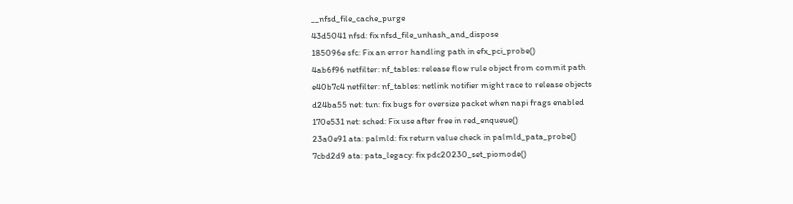__nfsd_file_cache_purge
43d5041 nfsd: fix nfsd_file_unhash_and_dispose
185096e sfc: Fix an error handling path in efx_pci_probe()
4ab6f96 netfilter: nf_tables: release flow rule object from commit path
e40b7c4 netfilter: nf_tables: netlink notifier might race to release objects
d24ba55 net: tun: fix bugs for oversize packet when napi frags enabled
170e531 net: sched: Fix use after free in red_enqueue()
23a0e91 ata: palmld: fix return value check in palmld_pata_probe()
7cbd2d9 ata: pata_legacy: fix pdc20230_set_piomode()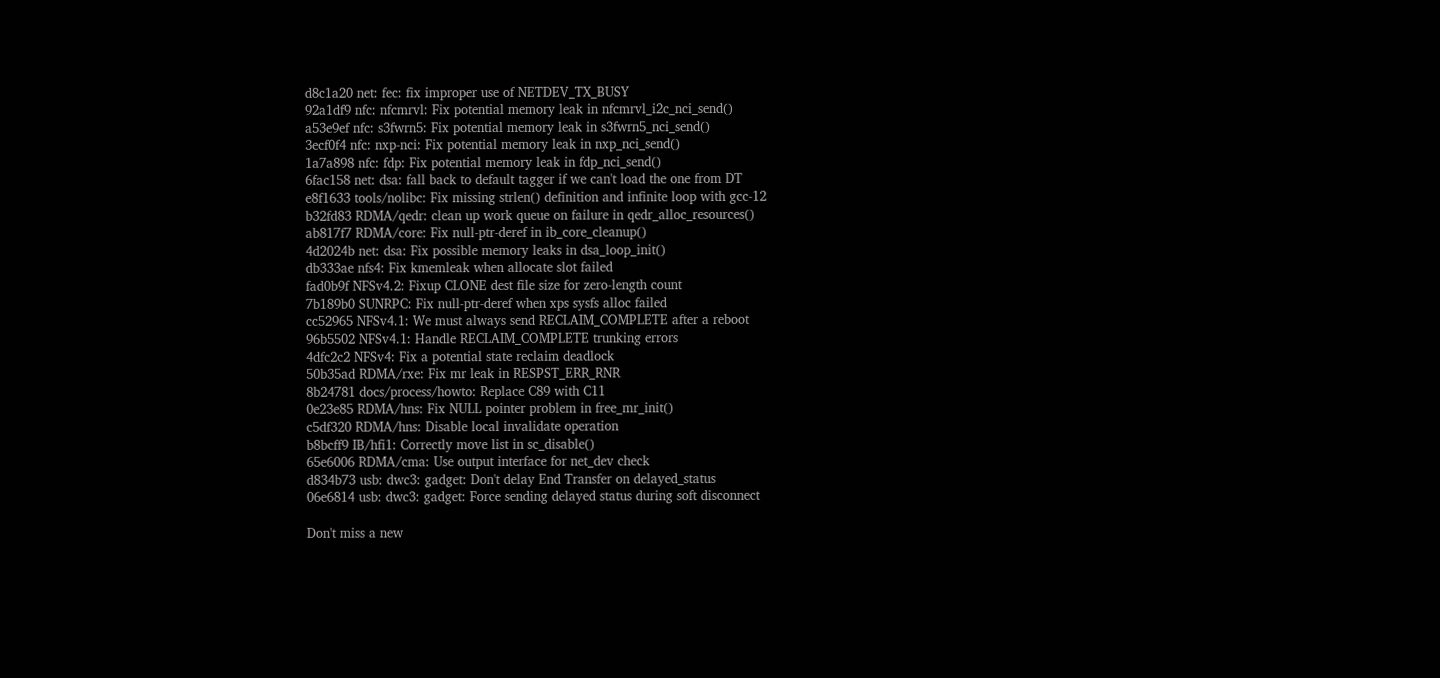d8c1a20 net: fec: fix improper use of NETDEV_TX_BUSY
92a1df9 nfc: nfcmrvl: Fix potential memory leak in nfcmrvl_i2c_nci_send()
a53e9ef nfc: s3fwrn5: Fix potential memory leak in s3fwrn5_nci_send()
3ecf0f4 nfc: nxp-nci: Fix potential memory leak in nxp_nci_send()
1a7a898 nfc: fdp: Fix potential memory leak in fdp_nci_send()
6fac158 net: dsa: fall back to default tagger if we can't load the one from DT
e8f1633 tools/nolibc: Fix missing strlen() definition and infinite loop with gcc-12
b32fd83 RDMA/qedr: clean up work queue on failure in qedr_alloc_resources()
ab817f7 RDMA/core: Fix null-ptr-deref in ib_core_cleanup()
4d2024b net: dsa: Fix possible memory leaks in dsa_loop_init()
db333ae nfs4: Fix kmemleak when allocate slot failed
fad0b9f NFSv4.2: Fixup CLONE dest file size for zero-length count
7b189b0 SUNRPC: Fix null-ptr-deref when xps sysfs alloc failed
cc52965 NFSv4.1: We must always send RECLAIM_COMPLETE after a reboot
96b5502 NFSv4.1: Handle RECLAIM_COMPLETE trunking errors
4dfc2c2 NFSv4: Fix a potential state reclaim deadlock
50b35ad RDMA/rxe: Fix mr leak in RESPST_ERR_RNR
8b24781 docs/process/howto: Replace C89 with C11
0e23e85 RDMA/hns: Fix NULL pointer problem in free_mr_init()
c5df320 RDMA/hns: Disable local invalidate operation
b8bcff9 IB/hfi1: Correctly move list in sc_disable()
65e6006 RDMA/cma: Use output interface for net_dev check
d834b73 usb: dwc3: gadget: Don't delay End Transfer on delayed_status
06e6814 usb: dwc3: gadget: Force sending delayed status during soft disconnect

Don't miss a new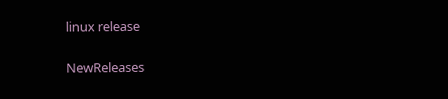linux release

NewReleases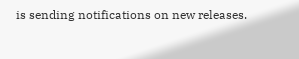is sending notifications on new releases.